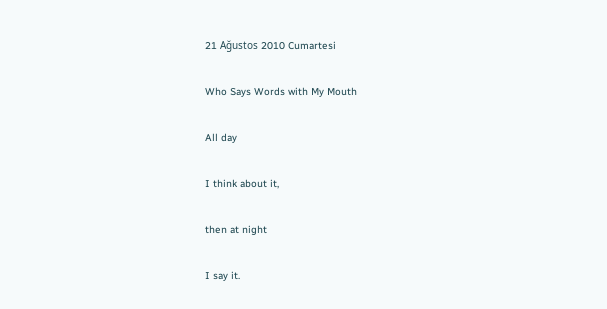21 Ağustos 2010 Cumartesi

Who Says Words with My Mouth

All day

I think about it,

then at night

I say it.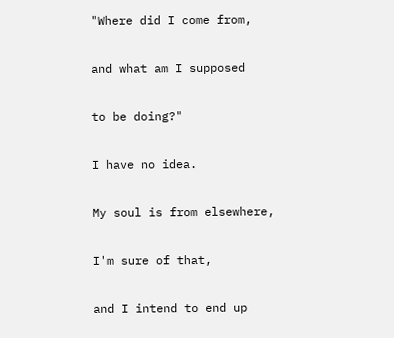"Where did I come from,

and what am I supposed

to be doing?"

I have no idea.

My soul is from elsewhere,

I'm sure of that,

and I intend to end up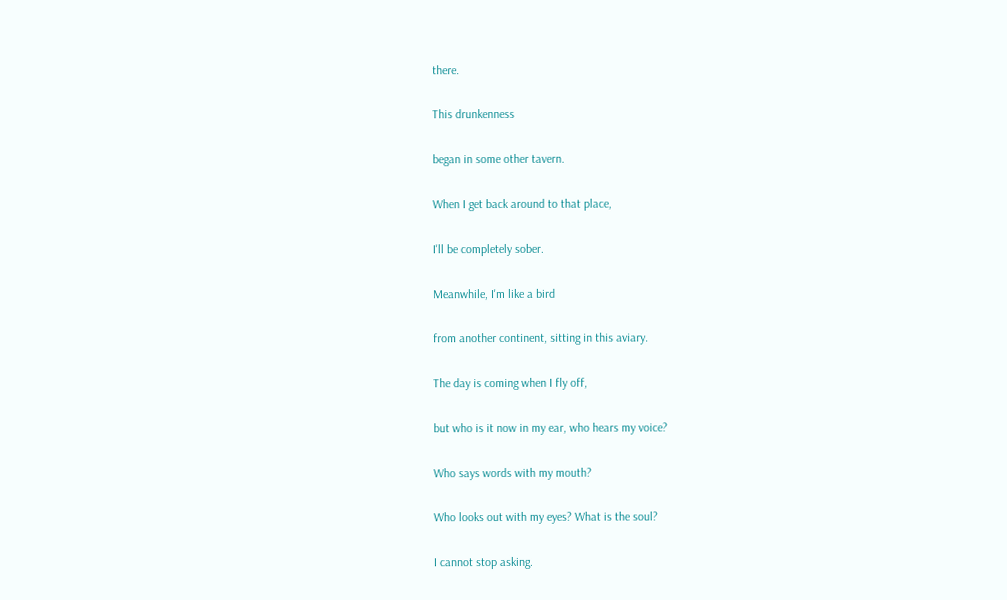there.

This drunkenness

began in some other tavern.

When I get back around to that place,

I'll be completely sober.

Meanwhile, I'm like a bird

from another continent, sitting in this aviary.

The day is coming when I fly off,

but who is it now in my ear, who hears my voice?

Who says words with my mouth?

Who looks out with my eyes? What is the soul?

I cannot stop asking.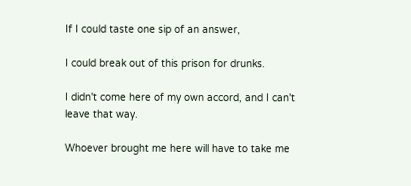If I could taste one sip of an answer,

I could break out of this prison for drunks.

I didn't come here of my own accord, and I can't leave that way.

Whoever brought me here will have to take me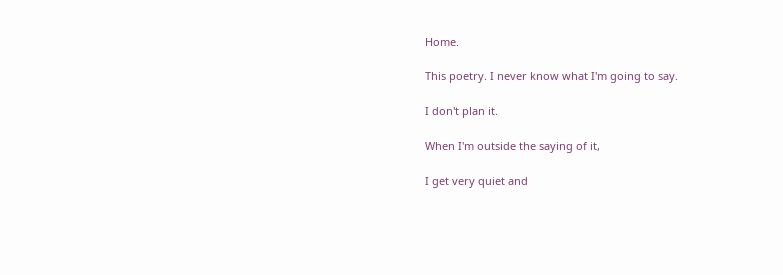Home.

This poetry. I never know what I'm going to say.

I don't plan it.

When I'm outside the saying of it,

I get very quiet and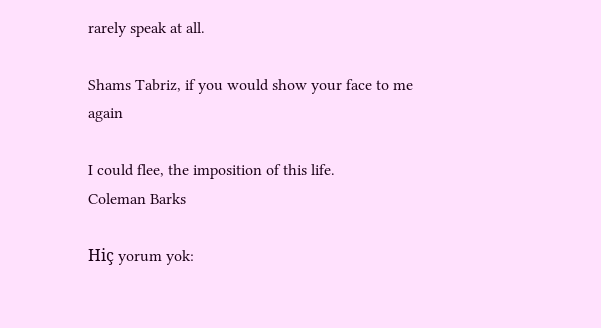rarely speak at all.

Shams Tabriz, if you would show your face to me again

I could flee, the imposition of this life.
Coleman Barks

Hiç yorum yok: